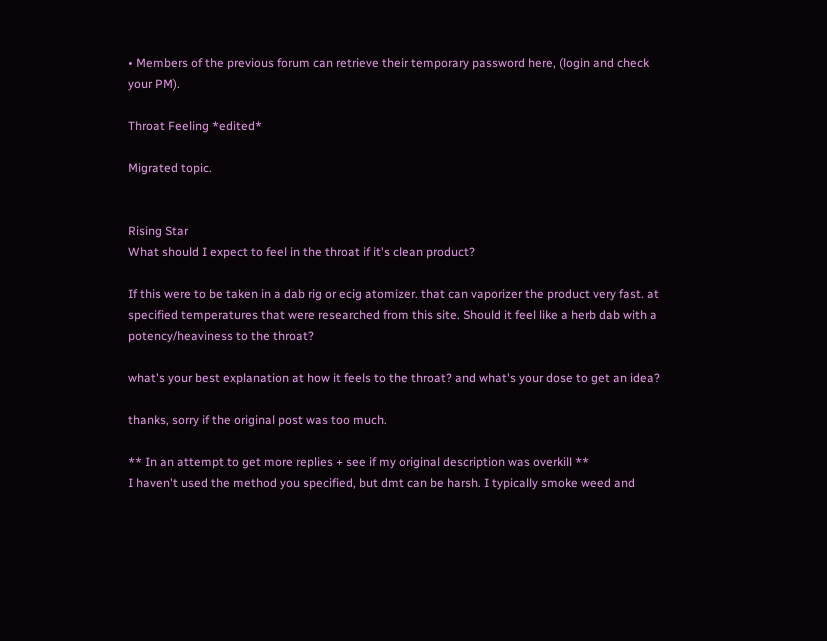• Members of the previous forum can retrieve their temporary password here, (login and check your PM).

Throat Feeling *edited*

Migrated topic.


Rising Star
What should I expect to feel in the throat if it's clean product?

If this were to be taken in a dab rig or ecig atomizer. that can vaporizer the product very fast. at specified temperatures that were researched from this site. Should it feel like a herb dab with a potency/heaviness to the throat?

what's your best explanation at how it feels to the throat? and what's your dose to get an idea?

thanks, sorry if the original post was too much.

** In an attempt to get more replies + see if my original description was overkill **
I haven't used the method you specified, but dmt can be harsh. I typically smoke weed and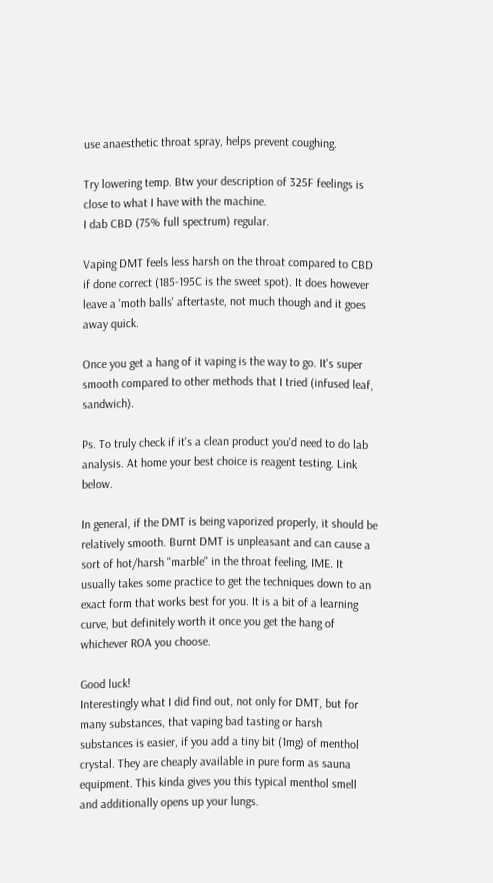use anaesthetic throat spray, helps prevent coughing.

Try lowering temp. Btw your description of 325F feelings is close to what I have with the machine.
I dab CBD (75% full spectrum) regular.

Vaping DMT feels less harsh on the throat compared to CBD if done correct (185-195C is the sweet spot). It does however leave a 'moth balls' aftertaste, not much though and it goes away quick.

Once you get a hang of it vaping is the way to go. It's super smooth compared to other methods that I tried (infused leaf, sandwich).

Ps. To truly check if it's a clean product you'd need to do lab analysis. At home your best choice is reagent testing. Link below.

In general, if the DMT is being vaporized properly, it should be relatively smooth. Burnt DMT is unpleasant and can cause a sort of hot/harsh "marble" in the throat feeling, IME. It usually takes some practice to get the techniques down to an exact form that works best for you. It is a bit of a learning curve, but definitely worth it once you get the hang of whichever ROA you choose.

Good luck!
Interestingly what I did find out, not only for DMT, but for many substances, that vaping bad tasting or harsh substances is easier, if you add a tiny bit (1mg) of menthol crystal. They are cheaply available in pure form as sauna equipment. This kinda gives you this typical menthol smell and additionally opens up your lungs.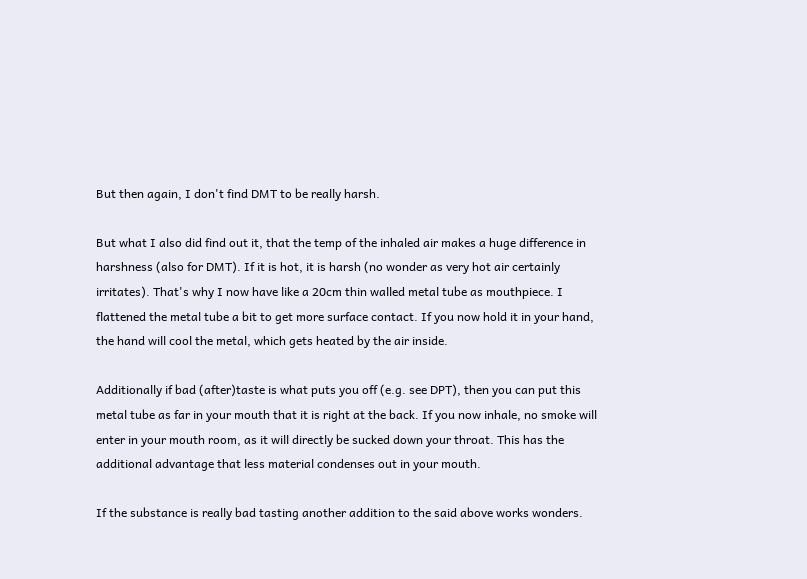But then again, I don't find DMT to be really harsh.

But what I also did find out it, that the temp of the inhaled air makes a huge difference in harshness (also for DMT). If it is hot, it is harsh (no wonder as very hot air certainly irritates). That's why I now have like a 20cm thin walled metal tube as mouthpiece. I flattened the metal tube a bit to get more surface contact. If you now hold it in your hand, the hand will cool the metal, which gets heated by the air inside.

Additionally if bad (after)taste is what puts you off (e.g. see DPT), then you can put this metal tube as far in your mouth that it is right at the back. If you now inhale, no smoke will enter in your mouth room, as it will directly be sucked down your throat. This has the additional advantage that less material condenses out in your mouth.

If the substance is really bad tasting another addition to the said above works wonders.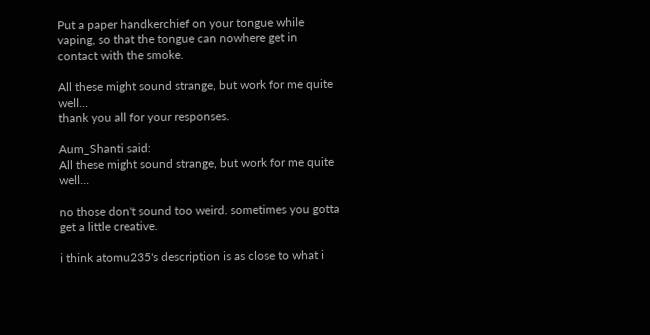Put a paper handkerchief on your tongue while vaping, so that the tongue can nowhere get in contact with the smoke.

All these might sound strange, but work for me quite well...
thank you all for your responses.

Aum_Shanti said:
All these might sound strange, but work for me quite well...

no those don't sound too weird. sometimes you gotta get a little creative.

i think atomu235's description is as close to what i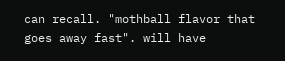can recall. "mothball flavor that goes away fast". will have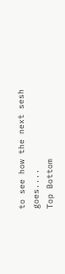to see how the next sesh goes....
Top Bottom